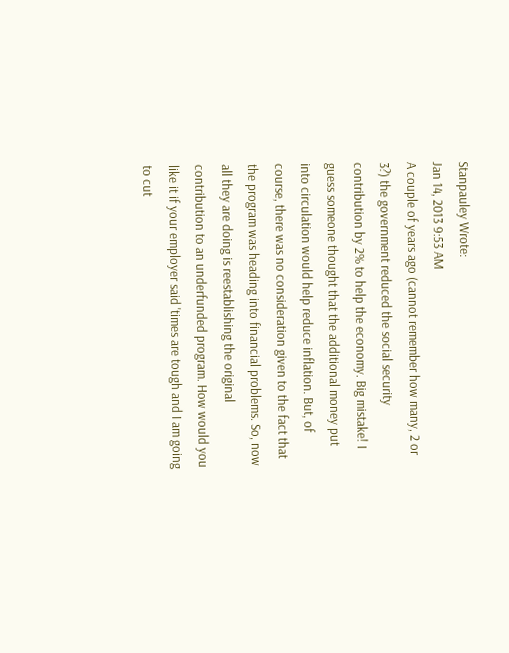Stanpauley Wrote:
Jan 14, 2013 9:53 AM
A couple of years ago (cannot remember how many, 2 or 3?) the government reduced the social security contribution by 2% to help the economy. Big mistake! I guess someone thought that the additional money put into circulation would help reduce inflation. But, of course, there was no consideration given to the fact that the program was heading into financial problems. So, now all they are doing is reestablishing the original contribution to an underfunded program. How would you like it if your employer said 'times are tough and I am going to cut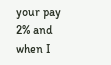your pay 2% and when I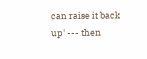can raise it back up' --- then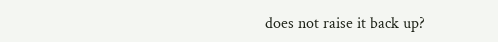does not raise it back up?